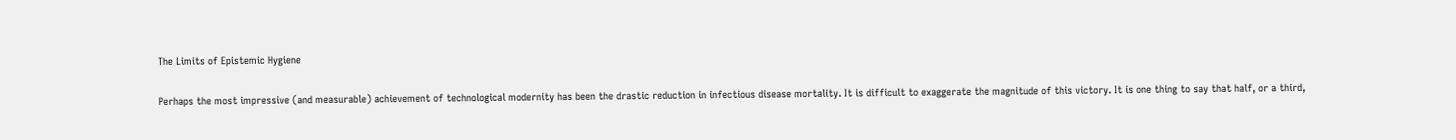The Limits of Epistemic Hygiene

Perhaps the most impressive (and measurable) achievement of technological modernity has been the drastic reduction in infectious disease mortality. It is difficult to exaggerate the magnitude of this victory. It is one thing to say that half, or a third,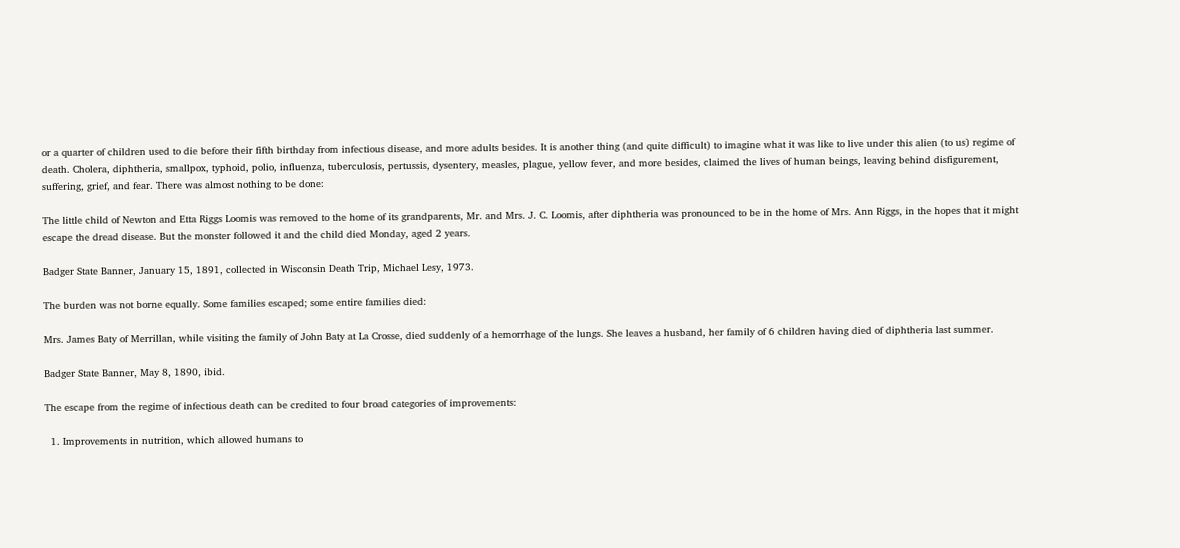or a quarter of children used to die before their fifth birthday from infectious disease, and more adults besides. It is another thing (and quite difficult) to imagine what it was like to live under this alien (to us) regime of death. Cholera, diphtheria, smallpox, typhoid, polio, influenza, tuberculosis, pertussis, dysentery, measles, plague, yellow fever, and more besides, claimed the lives of human beings, leaving behind disfigurement, suffering, grief, and fear. There was almost nothing to be done:

The little child of Newton and Etta Riggs Loomis was removed to the home of its grandparents, Mr. and Mrs. J. C. Loomis, after diphtheria was pronounced to be in the home of Mrs. Ann Riggs, in the hopes that it might escape the dread disease. But the monster followed it and the child died Monday, aged 2 years.

Badger State Banner, January 15, 1891, collected in Wisconsin Death Trip, Michael Lesy, 1973.

The burden was not borne equally. Some families escaped; some entire families died:

Mrs. James Baty of Merrillan, while visiting the family of John Baty at La Crosse, died suddenly of a hemorrhage of the lungs. She leaves a husband, her family of 6 children having died of diphtheria last summer.

Badger State Banner, May 8, 1890, ibid.

The escape from the regime of infectious death can be credited to four broad categories of improvements:

  1. Improvements in nutrition, which allowed humans to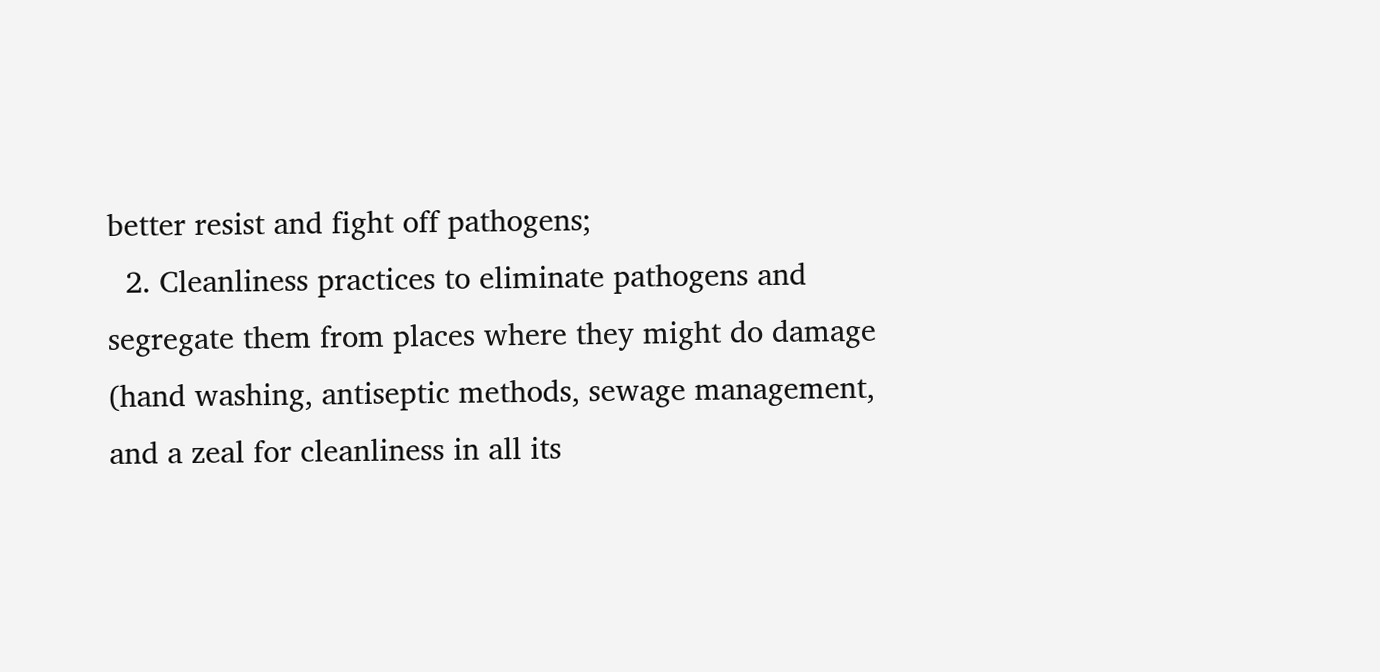better resist and fight off pathogens;
  2. Cleanliness practices to eliminate pathogens and segregate them from places where they might do damage (hand washing, antiseptic methods, sewage management, and a zeal for cleanliness in all its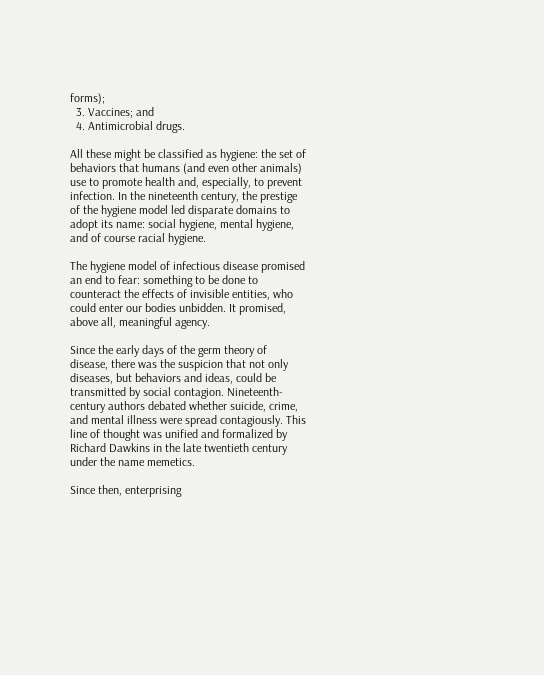forms);
  3. Vaccines; and
  4. Antimicrobial drugs.

All these might be classified as hygiene: the set of behaviors that humans (and even other animals) use to promote health and, especially, to prevent infection. In the nineteenth century, the prestige of the hygiene model led disparate domains to adopt its name: social hygiene, mental hygiene, and of course racial hygiene.

The hygiene model of infectious disease promised an end to fear: something to be done to counteract the effects of invisible entities, who could enter our bodies unbidden. It promised, above all, meaningful agency.

Since the early days of the germ theory of disease, there was the suspicion that not only diseases, but behaviors and ideas, could be transmitted by social contagion. Nineteenth-century authors debated whether suicide, crime, and mental illness were spread contagiously. This line of thought was unified and formalized by Richard Dawkins in the late twentieth century under the name memetics.

Since then, enterprising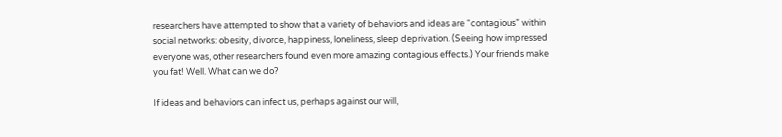researchers have attempted to show that a variety of behaviors and ideas are “contagious” within social networks: obesity, divorce, happiness, loneliness, sleep deprivation. (Seeing how impressed everyone was, other researchers found even more amazing contagious effects.) Your friends make you fat! Well. What can we do?

If ideas and behaviors can infect us, perhaps against our will,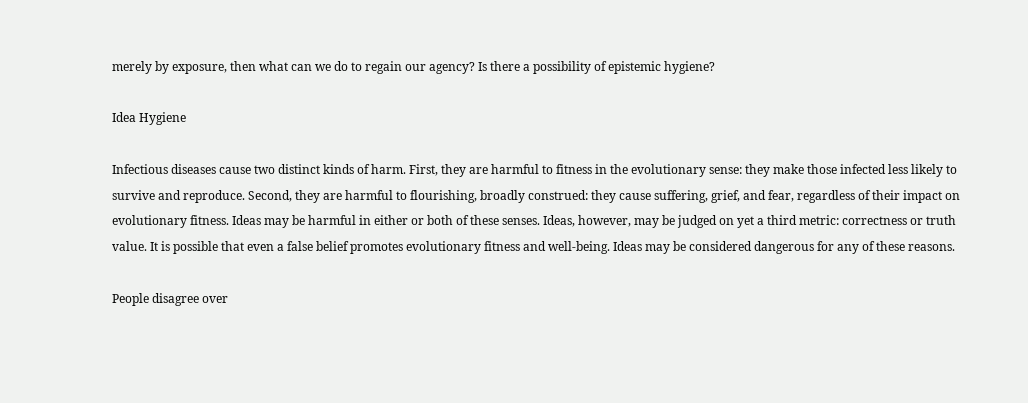merely by exposure, then what can we do to regain our agency? Is there a possibility of epistemic hygiene?

Idea Hygiene

Infectious diseases cause two distinct kinds of harm. First, they are harmful to fitness in the evolutionary sense: they make those infected less likely to survive and reproduce. Second, they are harmful to flourishing, broadly construed: they cause suffering, grief, and fear, regardless of their impact on evolutionary fitness. Ideas may be harmful in either or both of these senses. Ideas, however, may be judged on yet a third metric: correctness or truth value. It is possible that even a false belief promotes evolutionary fitness and well-being. Ideas may be considered dangerous for any of these reasons.

People disagree over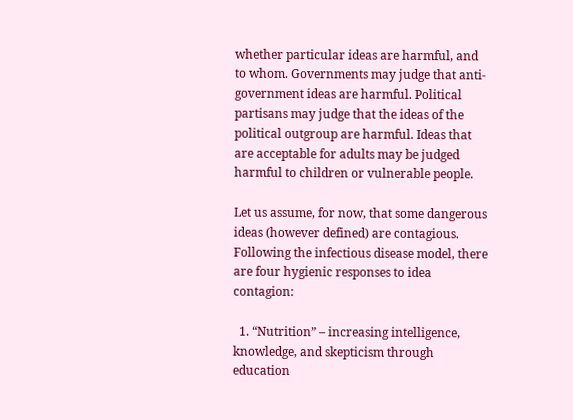whether particular ideas are harmful, and to whom. Governments may judge that anti-government ideas are harmful. Political partisans may judge that the ideas of the political outgroup are harmful. Ideas that are acceptable for adults may be judged harmful to children or vulnerable people.

Let us assume, for now, that some dangerous ideas (however defined) are contagious. Following the infectious disease model, there are four hygienic responses to idea contagion:

  1. “Nutrition” – increasing intelligence, knowledge, and skepticism through education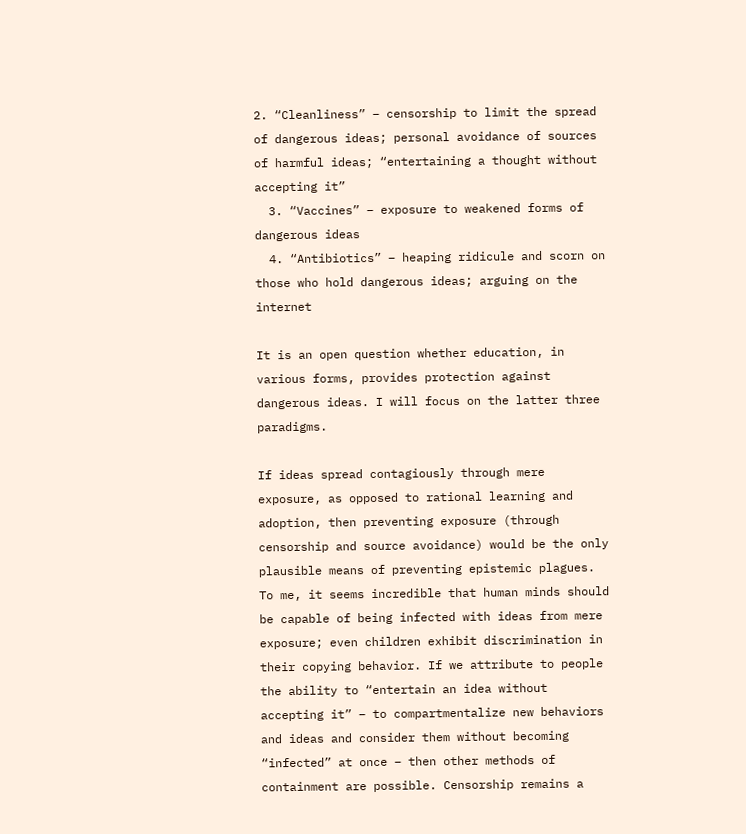2. “Cleanliness” – censorship to limit the spread of dangerous ideas; personal avoidance of sources of harmful ideas; “entertaining a thought without accepting it”
  3. “Vaccines” – exposure to weakened forms of dangerous ideas
  4. “Antibiotics” – heaping ridicule and scorn on those who hold dangerous ideas; arguing on the internet

It is an open question whether education, in various forms, provides protection against dangerous ideas. I will focus on the latter three paradigms.

If ideas spread contagiously through mere exposure, as opposed to rational learning and adoption, then preventing exposure (through censorship and source avoidance) would be the only plausible means of preventing epistemic plagues. To me, it seems incredible that human minds should be capable of being infected with ideas from mere exposure; even children exhibit discrimination in their copying behavior. If we attribute to people the ability to “entertain an idea without accepting it” – to compartmentalize new behaviors and ideas and consider them without becoming “infected” at once – then other methods of containment are possible. Censorship remains a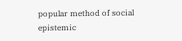popular method of social epistemic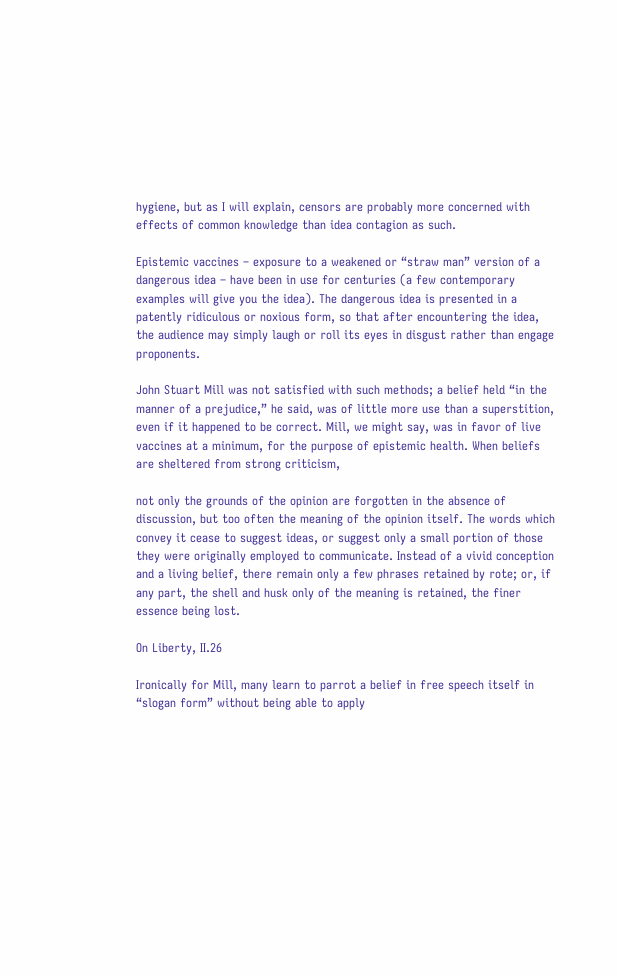hygiene, but as I will explain, censors are probably more concerned with effects of common knowledge than idea contagion as such.

Epistemic vaccines – exposure to a weakened or “straw man” version of a dangerous idea – have been in use for centuries (a few contemporary examples will give you the idea). The dangerous idea is presented in a patently ridiculous or noxious form, so that after encountering the idea, the audience may simply laugh or roll its eyes in disgust rather than engage proponents.

John Stuart Mill was not satisfied with such methods; a belief held “in the manner of a prejudice,” he said, was of little more use than a superstition, even if it happened to be correct. Mill, we might say, was in favor of live vaccines at a minimum, for the purpose of epistemic health. When beliefs are sheltered from strong criticism,

not only the grounds of the opinion are forgotten in the absence of discussion, but too often the meaning of the opinion itself. The words which convey it cease to suggest ideas, or suggest only a small portion of those they were originally employed to communicate. Instead of a vivid conception and a living belief, there remain only a few phrases retained by rote; or, if any part, the shell and husk only of the meaning is retained, the finer essence being lost.

On Liberty, II.26

Ironically for Mill, many learn to parrot a belief in free speech itself in “slogan form” without being able to apply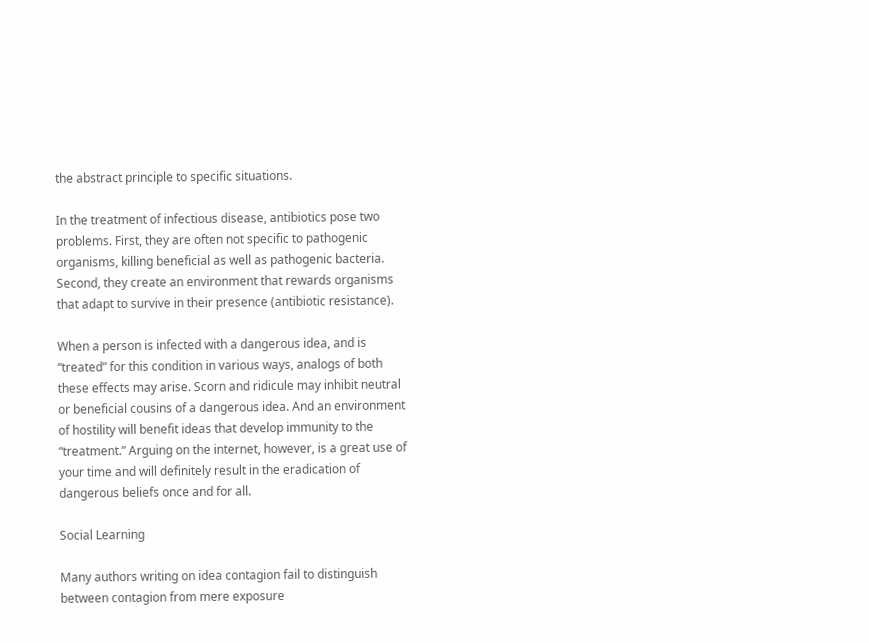the abstract principle to specific situations.

In the treatment of infectious disease, antibiotics pose two problems. First, they are often not specific to pathogenic organisms, killing beneficial as well as pathogenic bacteria. Second, they create an environment that rewards organisms that adapt to survive in their presence (antibiotic resistance).

When a person is infected with a dangerous idea, and is “treated” for this condition in various ways, analogs of both these effects may arise. Scorn and ridicule may inhibit neutral or beneficial cousins of a dangerous idea. And an environment of hostility will benefit ideas that develop immunity to the “treatment.” Arguing on the internet, however, is a great use of your time and will definitely result in the eradication of dangerous beliefs once and for all.

Social Learning

Many authors writing on idea contagion fail to distinguish between contagion from mere exposure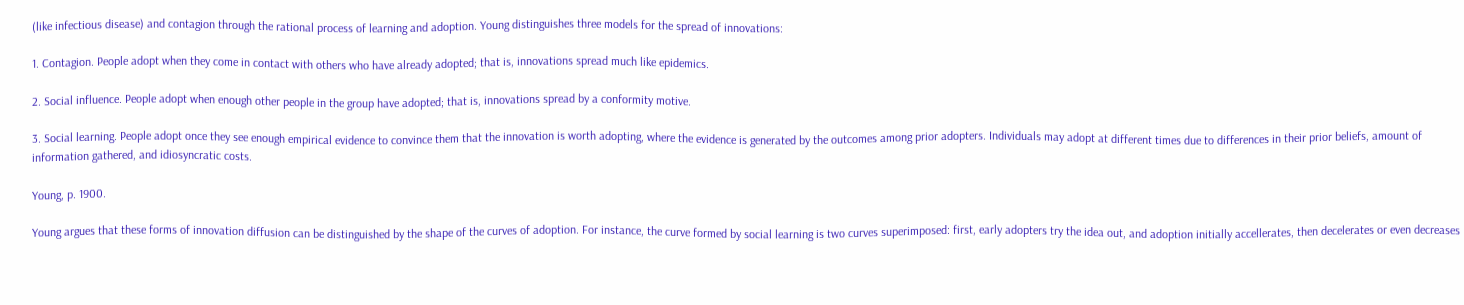(like infectious disease) and contagion through the rational process of learning and adoption. Young distinguishes three models for the spread of innovations:

1. Contagion. People adopt when they come in contact with others who have already adopted; that is, innovations spread much like epidemics.

2. Social influence. People adopt when enough other people in the group have adopted; that is, innovations spread by a conformity motive.

3. Social learning. People adopt once they see enough empirical evidence to convince them that the innovation is worth adopting, where the evidence is generated by the outcomes among prior adopters. Individuals may adopt at different times due to differences in their prior beliefs, amount of information gathered, and idiosyncratic costs.

Young, p. 1900.

Young argues that these forms of innovation diffusion can be distinguished by the shape of the curves of adoption. For instance, the curve formed by social learning is two curves superimposed: first, early adopters try the idea out, and adoption initially accellerates, then decelerates or even decreases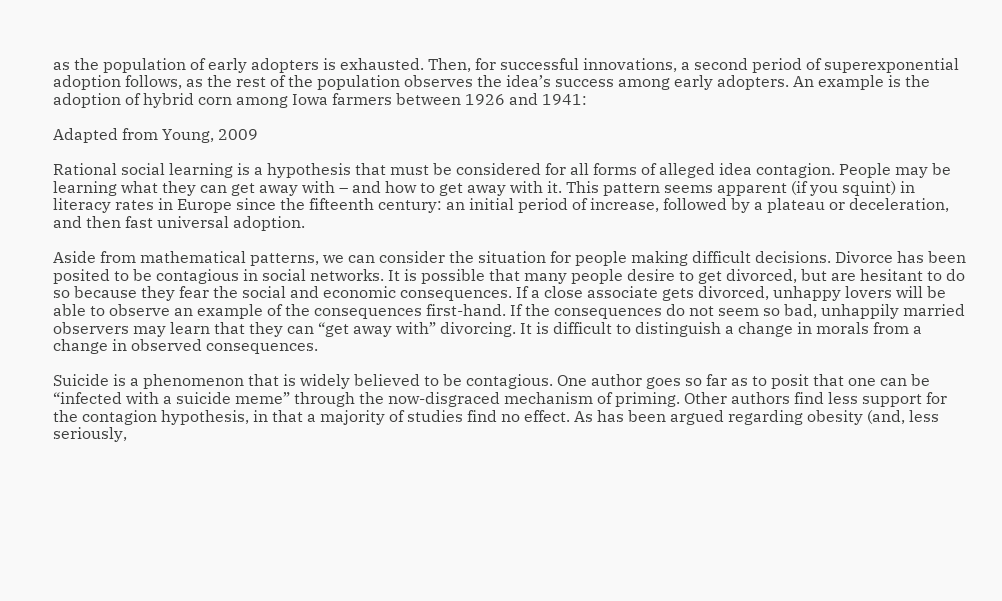as the population of early adopters is exhausted. Then, for successful innovations, a second period of superexponential adoption follows, as the rest of the population observes the idea’s success among early adopters. An example is the adoption of hybrid corn among Iowa farmers between 1926 and 1941:

Adapted from Young, 2009

Rational social learning is a hypothesis that must be considered for all forms of alleged idea contagion. People may be learning what they can get away with – and how to get away with it. This pattern seems apparent (if you squint) in literacy rates in Europe since the fifteenth century: an initial period of increase, followed by a plateau or deceleration, and then fast universal adoption.

Aside from mathematical patterns, we can consider the situation for people making difficult decisions. Divorce has been posited to be contagious in social networks. It is possible that many people desire to get divorced, but are hesitant to do so because they fear the social and economic consequences. If a close associate gets divorced, unhappy lovers will be able to observe an example of the consequences first-hand. If the consequences do not seem so bad, unhappily married observers may learn that they can “get away with” divorcing. It is difficult to distinguish a change in morals from a change in observed consequences.

Suicide is a phenomenon that is widely believed to be contagious. One author goes so far as to posit that one can be “infected with a suicide meme” through the now-disgraced mechanism of priming. Other authors find less support for the contagion hypothesis, in that a majority of studies find no effect. As has been argued regarding obesity (and, less seriously,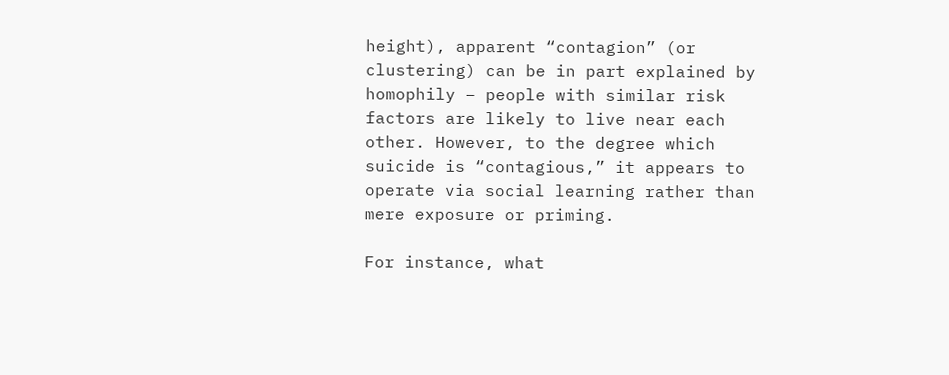height), apparent “contagion” (or clustering) can be in part explained by homophily – people with similar risk factors are likely to live near each other. However, to the degree which suicide is “contagious,” it appears to operate via social learning rather than mere exposure or priming.

For instance, what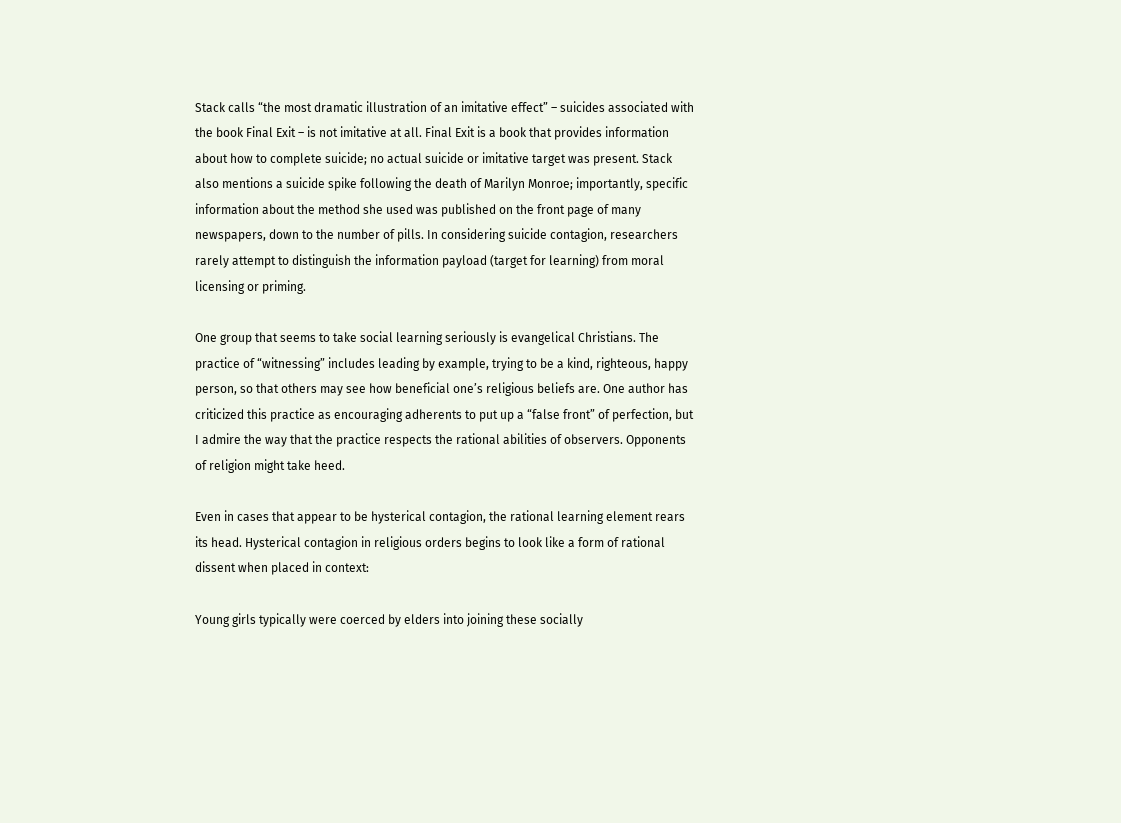Stack calls “the most dramatic illustration of an imitative effect” – suicides associated with the book Final Exit – is not imitative at all. Final Exit is a book that provides information about how to complete suicide; no actual suicide or imitative target was present. Stack also mentions a suicide spike following the death of Marilyn Monroe; importantly, specific information about the method she used was published on the front page of many newspapers, down to the number of pills. In considering suicide contagion, researchers rarely attempt to distinguish the information payload (target for learning) from moral licensing or priming.

One group that seems to take social learning seriously is evangelical Christians. The practice of “witnessing” includes leading by example, trying to be a kind, righteous, happy person, so that others may see how beneficial one’s religious beliefs are. One author has criticized this practice as encouraging adherents to put up a “false front” of perfection, but I admire the way that the practice respects the rational abilities of observers. Opponents of religion might take heed.

Even in cases that appear to be hysterical contagion, the rational learning element rears its head. Hysterical contagion in religious orders begins to look like a form of rational dissent when placed in context:

Young girls typically were coerced by elders into joining these socially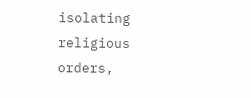isolating religious orders,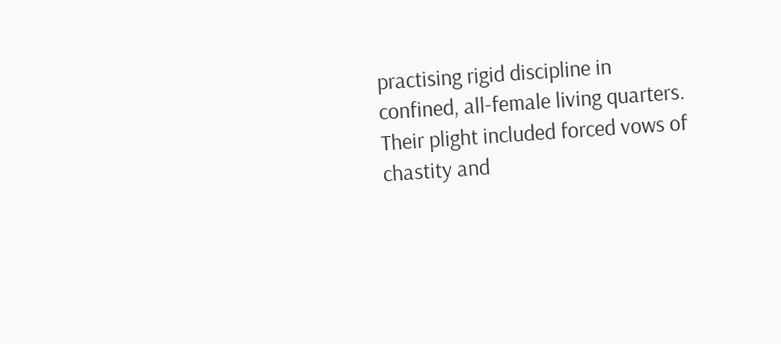practising rigid discipline in confined, all-female living quarters. Their plight included forced vows of chastity and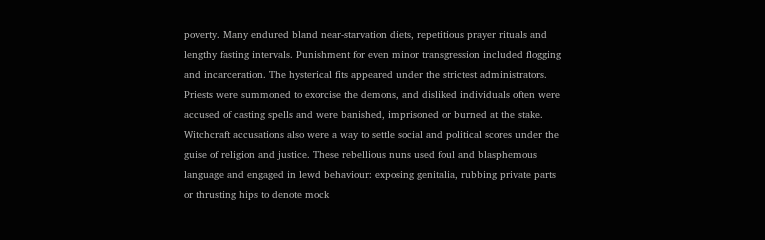poverty. Many endured bland near-starvation diets, repetitious prayer rituals and lengthy fasting intervals. Punishment for even minor transgression included flogging and incarceration. The hysterical fits appeared under the strictest administrators. Priests were summoned to exorcise the demons, and disliked individuals often were accused of casting spells and were banished, imprisoned or burned at the stake. Witchcraft accusations also were a way to settle social and political scores under the guise of religion and justice. These rebellious nuns used foul and blasphemous language and engaged in lewd behaviour: exposing genitalia, rubbing private parts or thrusting hips to denote mock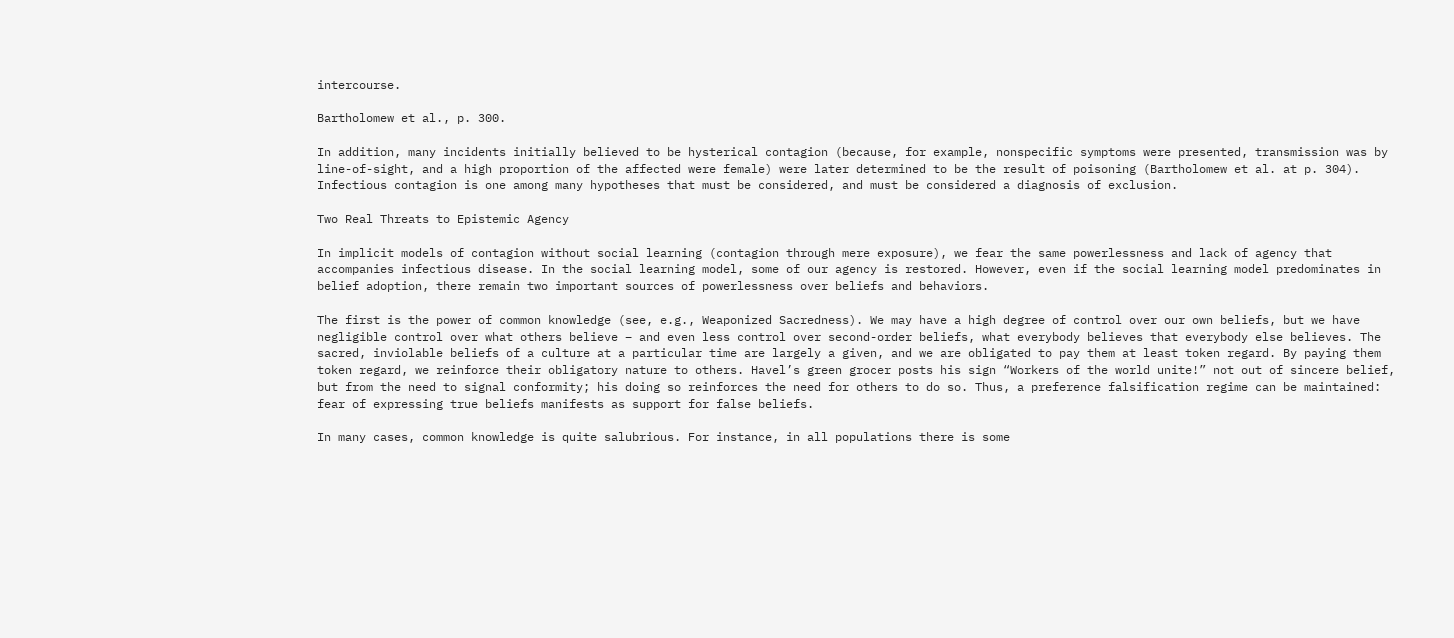intercourse.

Bartholomew et al., p. 300.

In addition, many incidents initially believed to be hysterical contagion (because, for example, nonspecific symptoms were presented, transmission was by line-of-sight, and a high proportion of the affected were female) were later determined to be the result of poisoning (Bartholomew et al. at p. 304). Infectious contagion is one among many hypotheses that must be considered, and must be considered a diagnosis of exclusion.

Two Real Threats to Epistemic Agency

In implicit models of contagion without social learning (contagion through mere exposure), we fear the same powerlessness and lack of agency that accompanies infectious disease. In the social learning model, some of our agency is restored. However, even if the social learning model predominates in belief adoption, there remain two important sources of powerlessness over beliefs and behaviors.

The first is the power of common knowledge (see, e.g., Weaponized Sacredness). We may have a high degree of control over our own beliefs, but we have negligible control over what others believe – and even less control over second-order beliefs, what everybody believes that everybody else believes. The sacred, inviolable beliefs of a culture at a particular time are largely a given, and we are obligated to pay them at least token regard. By paying them token regard, we reinforce their obligatory nature to others. Havel’s green grocer posts his sign “Workers of the world unite!” not out of sincere belief, but from the need to signal conformity; his doing so reinforces the need for others to do so. Thus, a preference falsification regime can be maintained: fear of expressing true beliefs manifests as support for false beliefs.

In many cases, common knowledge is quite salubrious. For instance, in all populations there is some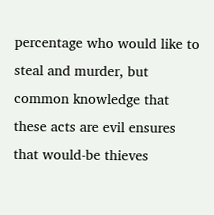percentage who would like to steal and murder, but common knowledge that these acts are evil ensures that would-be thieves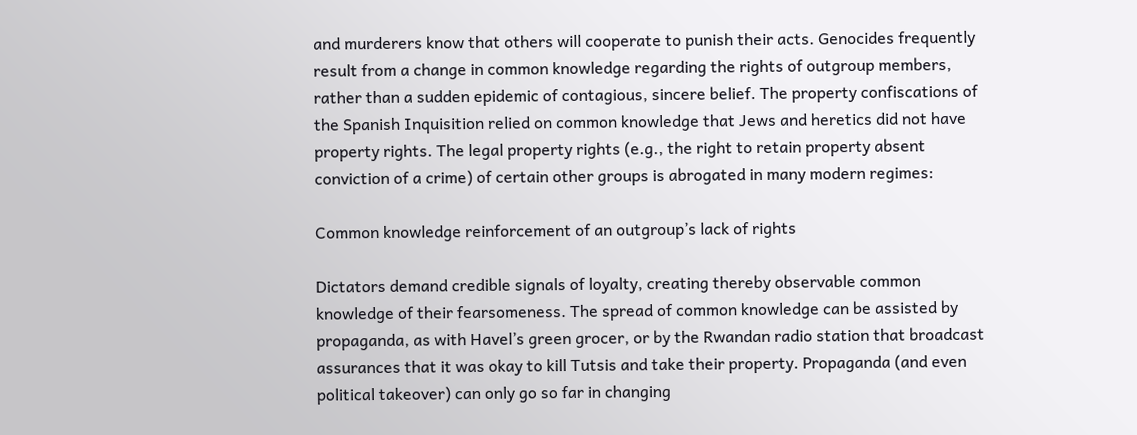and murderers know that others will cooperate to punish their acts. Genocides frequently result from a change in common knowledge regarding the rights of outgroup members, rather than a sudden epidemic of contagious, sincere belief. The property confiscations of the Spanish Inquisition relied on common knowledge that Jews and heretics did not have property rights. The legal property rights (e.g., the right to retain property absent conviction of a crime) of certain other groups is abrogated in many modern regimes:

Common knowledge reinforcement of an outgroup’s lack of rights

Dictators demand credible signals of loyalty, creating thereby observable common knowledge of their fearsomeness. The spread of common knowledge can be assisted by propaganda, as with Havel’s green grocer, or by the Rwandan radio station that broadcast assurances that it was okay to kill Tutsis and take their property. Propaganda (and even political takeover) can only go so far in changing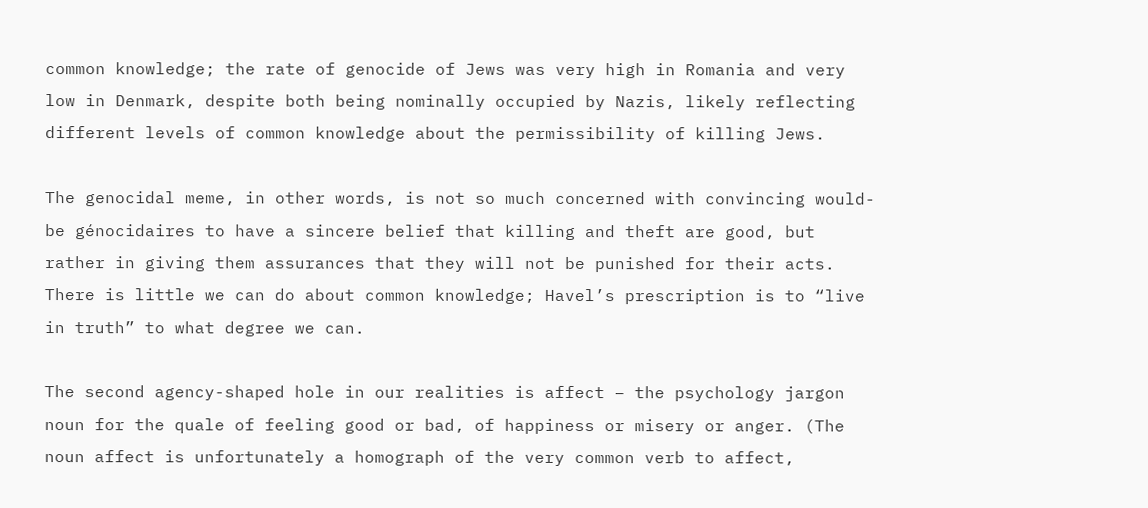common knowledge; the rate of genocide of Jews was very high in Romania and very low in Denmark, despite both being nominally occupied by Nazis, likely reflecting different levels of common knowledge about the permissibility of killing Jews.

The genocidal meme, in other words, is not so much concerned with convincing would-be génocidaires to have a sincere belief that killing and theft are good, but rather in giving them assurances that they will not be punished for their acts. There is little we can do about common knowledge; Havel’s prescription is to “live in truth” to what degree we can.

The second agency-shaped hole in our realities is affect – the psychology jargon noun for the quale of feeling good or bad, of happiness or misery or anger. (The noun affect is unfortunately a homograph of the very common verb to affect,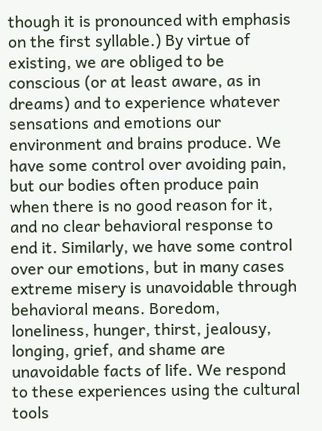though it is pronounced with emphasis on the first syllable.) By virtue of existing, we are obliged to be conscious (or at least aware, as in dreams) and to experience whatever sensations and emotions our environment and brains produce. We have some control over avoiding pain, but our bodies often produce pain when there is no good reason for it, and no clear behavioral response to end it. Similarly, we have some control over our emotions, but in many cases extreme misery is unavoidable through behavioral means. Boredom, loneliness, hunger, thirst, jealousy, longing, grief, and shame are unavoidable facts of life. We respond to these experiences using the cultural tools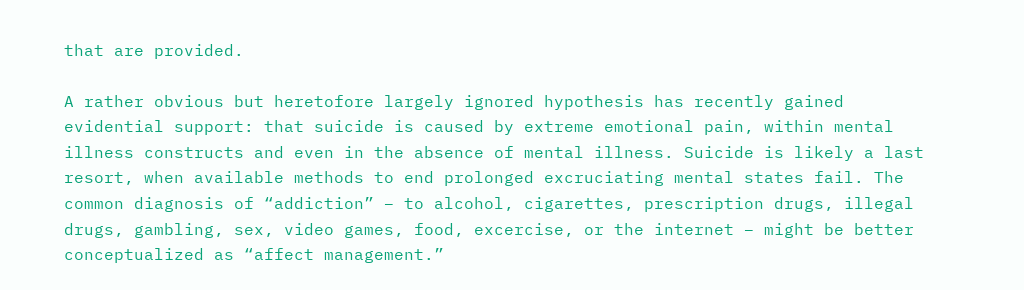that are provided.

A rather obvious but heretofore largely ignored hypothesis has recently gained evidential support: that suicide is caused by extreme emotional pain, within mental illness constructs and even in the absence of mental illness. Suicide is likely a last resort, when available methods to end prolonged excruciating mental states fail. The common diagnosis of “addiction” – to alcohol, cigarettes, prescription drugs, illegal drugs, gambling, sex, video games, food, excercise, or the internet – might be better conceptualized as “affect management.”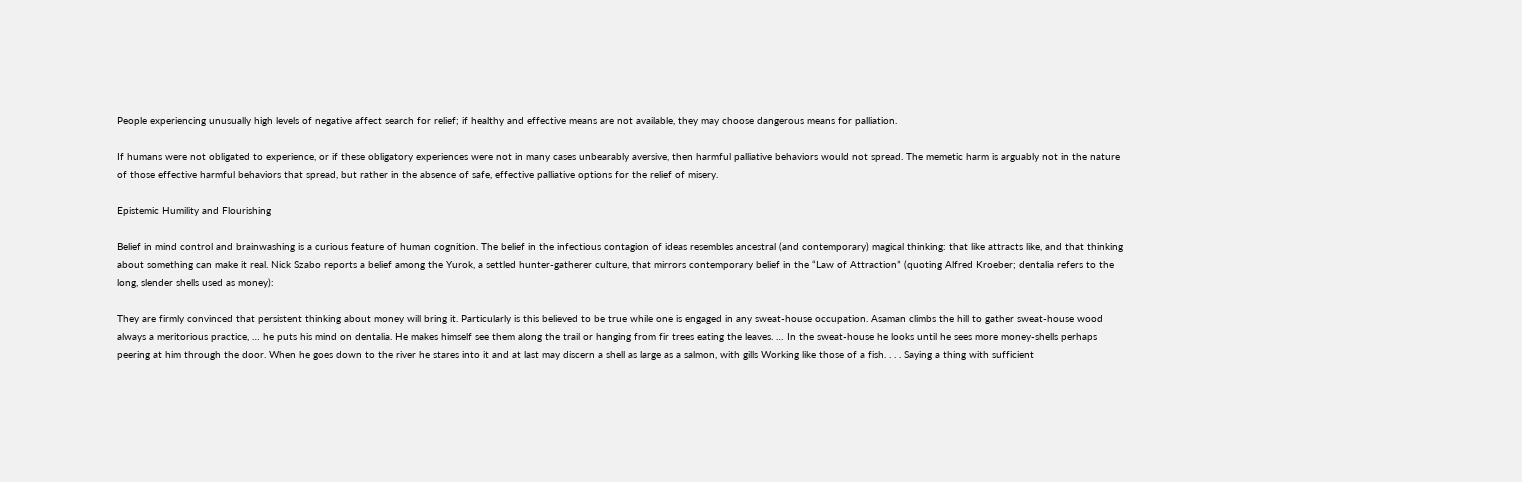People experiencing unusually high levels of negative affect search for relief; if healthy and effective means are not available, they may choose dangerous means for palliation.

If humans were not obligated to experience, or if these obligatory experiences were not in many cases unbearably aversive, then harmful palliative behaviors would not spread. The memetic harm is arguably not in the nature of those effective harmful behaviors that spread, but rather in the absence of safe, effective palliative options for the relief of misery.

Epistemic Humility and Flourishing

Belief in mind control and brainwashing is a curious feature of human cognition. The belief in the infectious contagion of ideas resembles ancestral (and contemporary) magical thinking: that like attracts like, and that thinking about something can make it real. Nick Szabo reports a belief among the Yurok, a settled hunter-gatherer culture, that mirrors contemporary belief in the “Law of Attraction” (quoting Alfred Kroeber; dentalia refers to the long, slender shells used as money):

They are firmly convinced that persistent thinking about money will bring it. Particularly is this believed to be true while one is engaged in any sweat-house occupation. Asaman climbs the hill to gather sweat-house wood always a meritorious practice, … he puts his mind on dentalia. He makes himself see them along the trail or hanging from fir trees eating the leaves. … In the sweat-house he looks until he sees more money-shells perhaps peering at him through the door. When he goes down to the river he stares into it and at last may discern a shell as large as a salmon, with gills Working like those of a fish. . . . Saying a thing with sufficient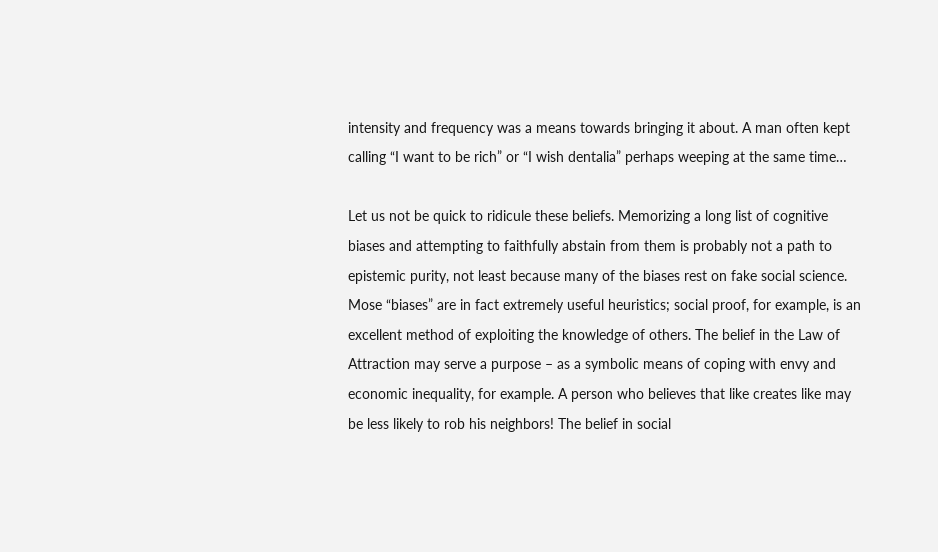intensity and frequency was a means towards bringing it about. A man often kept calling “I want to be rich” or “I wish dentalia” perhaps weeping at the same time…

Let us not be quick to ridicule these beliefs. Memorizing a long list of cognitive biases and attempting to faithfully abstain from them is probably not a path to epistemic purity, not least because many of the biases rest on fake social science. Mose “biases” are in fact extremely useful heuristics; social proof, for example, is an excellent method of exploiting the knowledge of others. The belief in the Law of Attraction may serve a purpose – as a symbolic means of coping with envy and economic inequality, for example. A person who believes that like creates like may be less likely to rob his neighbors! The belief in social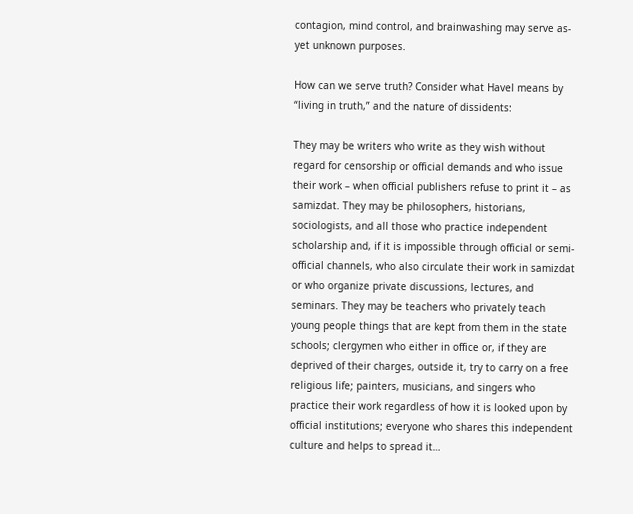contagion, mind control, and brainwashing may serve as-yet unknown purposes.

How can we serve truth? Consider what Havel means by “living in truth,” and the nature of dissidents:

They may be writers who write as they wish without regard for censorship or official demands and who issue their work – when official publishers refuse to print it – as samizdat. They may be philosophers, historians, sociologists, and all those who practice independent scholarship and, if it is impossible through official or semi-official channels, who also circulate their work in samizdat or who organize private discussions, lectures, and seminars. They may be teachers who privately teach young people things that are kept from them in the state schools; clergymen who either in office or, if they are deprived of their charges, outside it, try to carry on a free religious life; painters, musicians, and singers who practice their work regardless of how it is looked upon by official institutions; everyone who shares this independent culture and helps to spread it…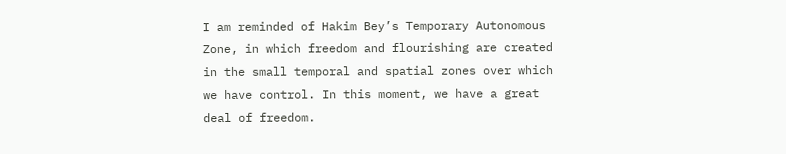I am reminded of Hakim Bey’s Temporary Autonomous Zone, in which freedom and flourishing are created in the small temporal and spatial zones over which we have control. In this moment, we have a great deal of freedom.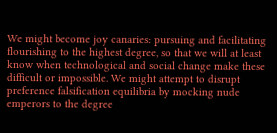We might become joy canaries: pursuing and facilitating flourishing to the highest degree, so that we will at least know when technological and social change make these difficult or impossible. We might attempt to disrupt preference falsification equilibria by mocking nude emperors to the degree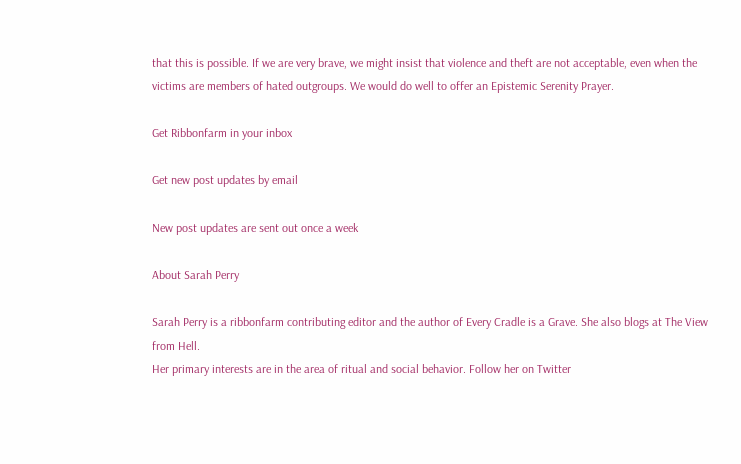that this is possible. If we are very brave, we might insist that violence and theft are not acceptable, even when the victims are members of hated outgroups. We would do well to offer an Epistemic Serenity Prayer.

Get Ribbonfarm in your inbox

Get new post updates by email

New post updates are sent out once a week

About Sarah Perry

Sarah Perry is a ribbonfarm contributing editor and the author of Every Cradle is a Grave. She also blogs at The View from Hell.
Her primary interests are in the area of ritual and social behavior. Follow her on Twitter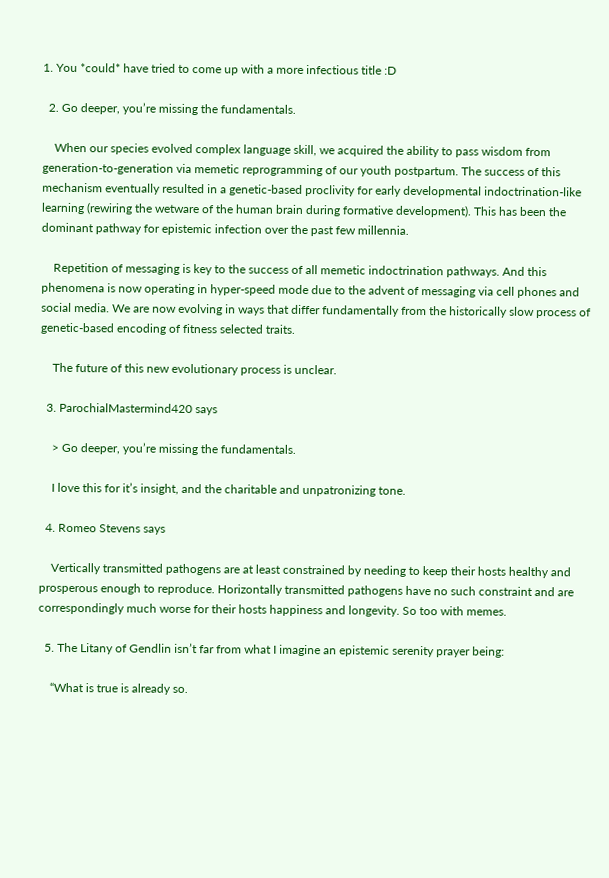1. You *could* have tried to come up with a more infectious title :D

  2. Go deeper, you’re missing the fundamentals.

    When our species evolved complex language skill, we acquired the ability to pass wisdom from generation-to-generation via memetic reprogramming of our youth postpartum. The success of this mechanism eventually resulted in a genetic-based proclivity for early developmental indoctrination-like learning (rewiring the wetware of the human brain during formative development). This has been the dominant pathway for epistemic infection over the past few millennia.

    Repetition of messaging is key to the success of all memetic indoctrination pathways. And this phenomena is now operating in hyper-speed mode due to the advent of messaging via cell phones and social media. We are now evolving in ways that differ fundamentally from the historically slow process of genetic-based encoding of fitness selected traits.

    The future of this new evolutionary process is unclear.

  3. ParochialMastermind420 says

    > Go deeper, you’re missing the fundamentals.

    I love this for it’s insight, and the charitable and unpatronizing tone.

  4. Romeo Stevens says

    Vertically transmitted pathogens are at least constrained by needing to keep their hosts healthy and prosperous enough to reproduce. Horizontally transmitted pathogens have no such constraint and are correspondingly much worse for their hosts happiness and longevity. So too with memes.

  5. The Litany of Gendlin isn’t far from what I imagine an epistemic serenity prayer being:

    “What is true is already so.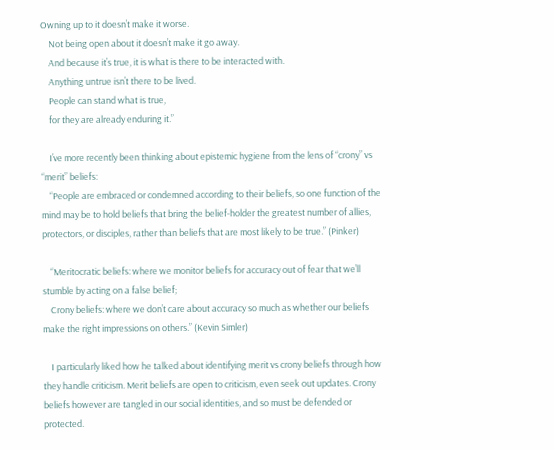Owning up to it doesn’t make it worse.
    Not being open about it doesn’t make it go away.
    And because it’s true, it is what is there to be interacted with.
    Anything untrue isn’t there to be lived.
    People can stand what is true,
    for they are already enduring it.”

    I’ve more recently been thinking about epistemic hygiene from the lens of “crony” vs “merit” beliefs:
    “People are embraced or condemned according to their beliefs, so one function of the mind may be to hold beliefs that bring the belief-holder the greatest number of allies, protectors, or disciples, rather than beliefs that are most likely to be true.” (Pinker)

    “Meritocratic beliefs: where we monitor beliefs for accuracy out of fear that we’ll stumble by acting on a false belief;
    Crony beliefs: where we don’t care about accuracy so much as whether our beliefs make the right impressions on others.” (Kevin Simler)

    I particularly liked how he talked about identifying merit vs crony beliefs through how they handle criticism. Merit beliefs are open to criticism, even seek out updates. Crony beliefs however are tangled in our social identities, and so must be defended or protected.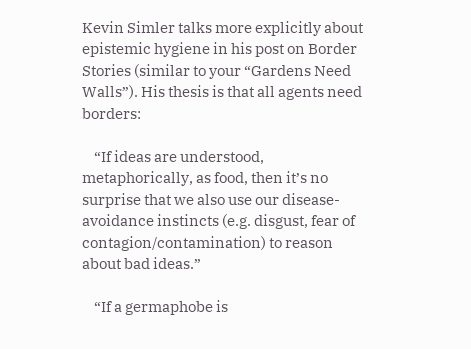Kevin Simler talks more explicitly about epistemic hygiene in his post on Border Stories (similar to your “Gardens Need Walls”). His thesis is that all agents need borders:

    “If ideas are understood, metaphorically, as food, then it’s no surprise that we also use our disease-avoidance instincts (e.g. disgust, fear of contagion/contamination) to reason about bad ideas.”

    “If a germaphobe is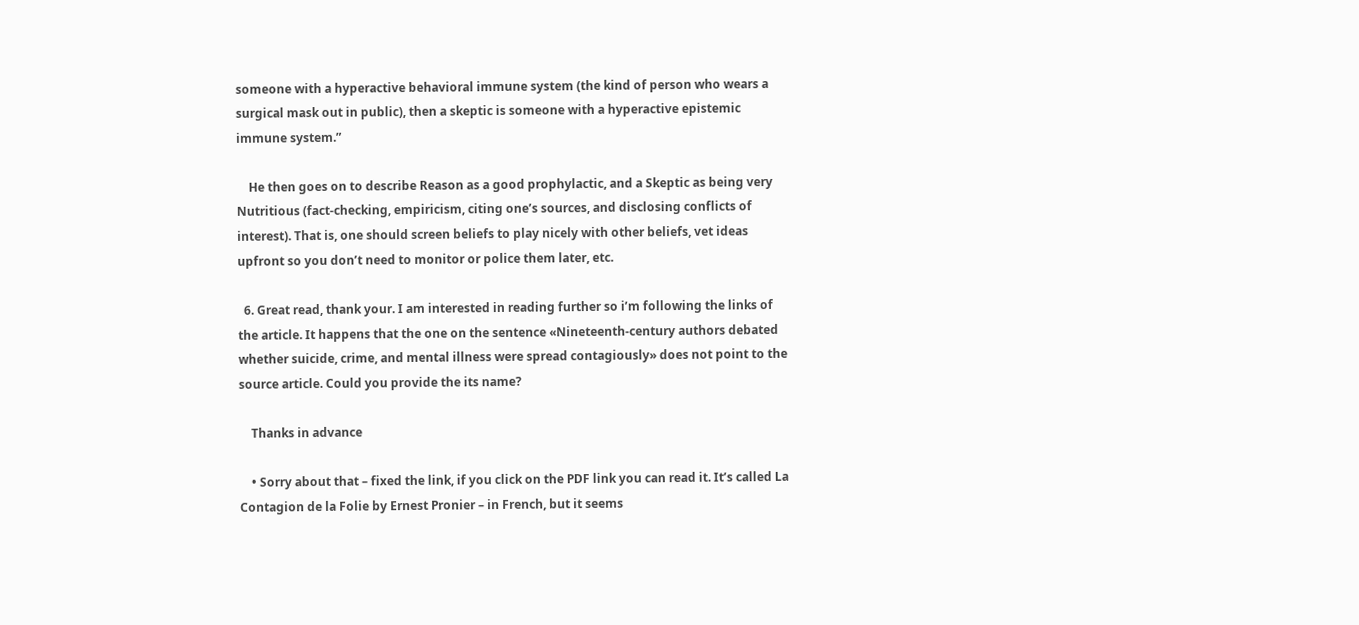someone with a hyperactive behavioral immune system (the kind of person who wears a surgical mask out in public), then a skeptic is someone with a hyperactive epistemic immune system.”

    He then goes on to describe Reason as a good prophylactic, and a Skeptic as being very Nutritious (fact-checking, empiricism, citing one’s sources, and disclosing conflicts of interest). That is, one should screen beliefs to play nicely with other beliefs, vet ideas upfront so you don’t need to monitor or police them later, etc.

  6. Great read, thank your. I am interested in reading further so i’m following the links of the article. It happens that the one on the sentence «Nineteenth-century authors debated whether suicide, crime, and mental illness were spread contagiously» does not point to the source article. Could you provide the its name?

    Thanks in advance

    • Sorry about that – fixed the link, if you click on the PDF link you can read it. It’s called La Contagion de la Folie by Ernest Pronier – in French, but it seems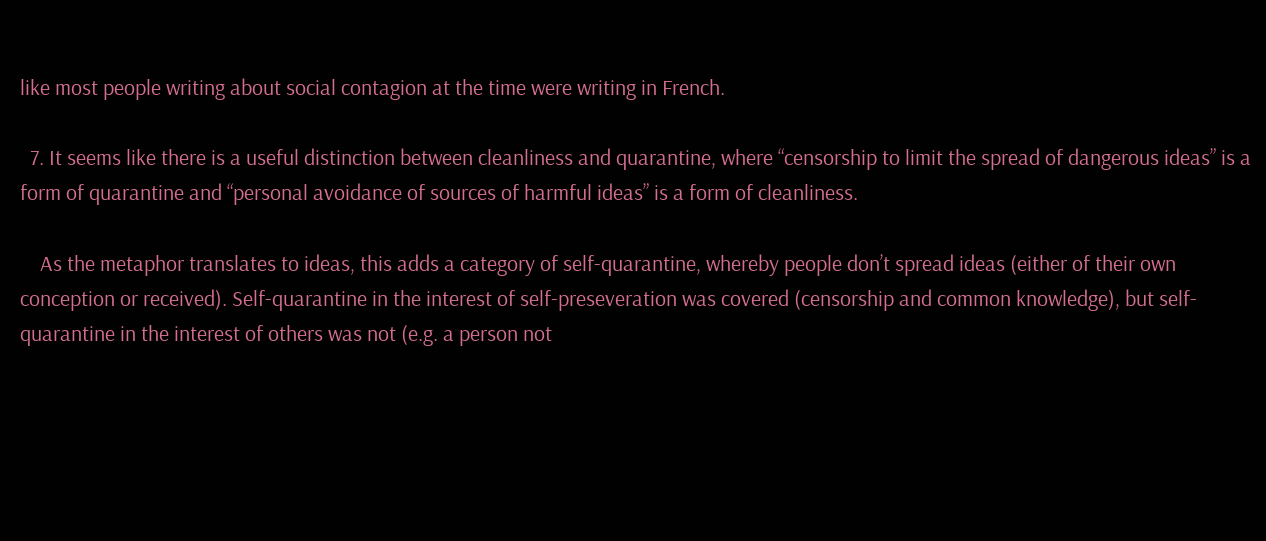like most people writing about social contagion at the time were writing in French.

  7. It seems like there is a useful distinction between cleanliness and quarantine, where “censorship to limit the spread of dangerous ideas” is a form of quarantine and “personal avoidance of sources of harmful ideas” is a form of cleanliness.

    As the metaphor translates to ideas, this adds a category of self-quarantine, whereby people don’t spread ideas (either of their own conception or received). Self-quarantine in the interest of self-preseveration was covered (censorship and common knowledge), but self-quarantine in the interest of others was not (e.g. a person not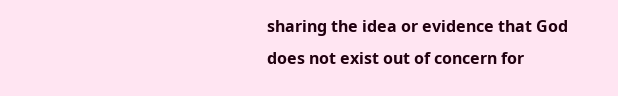sharing the idea or evidence that God does not exist out of concern for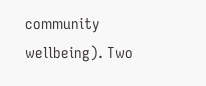community wellbeing). Two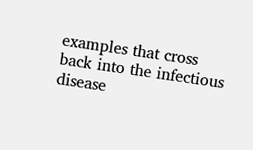examples that cross back into the infectious disease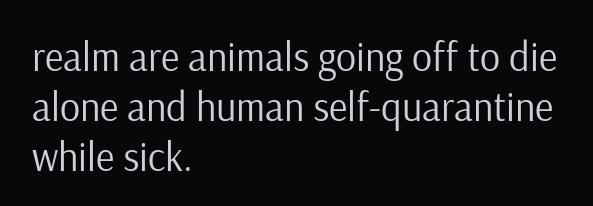realm are animals going off to die alone and human self-quarantine while sick.